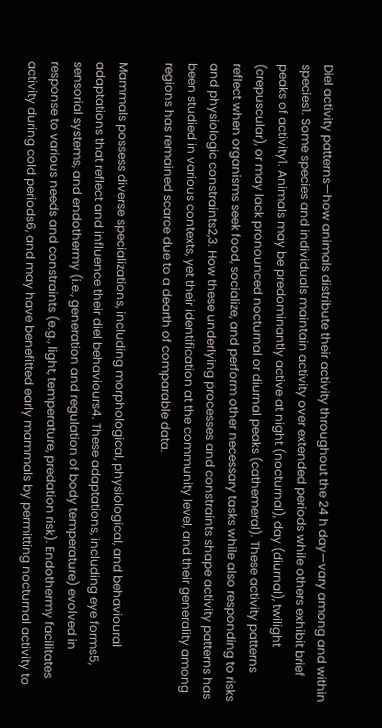Diel activity patterns—how animals distribute their activity throughout the 24 h day—vary among and within species1. Some species and individuals maintain activity over extended periods while others exhibit brief peaks of activity1. Animals may be predominantly active at night (nocturnal), day (diurnal), twilight (crepuscular), or may lack pronounced nocturnal or diurnal peaks (cathemeral). These activity patterns reflect when organisms seek food, socialize, and perform other necessary tasks while also responding to risks and physiologic constraints2,3. How these underlying processes and constraints shape activity patterns has been studied in various contexts, yet their identification at the community level, and their generality among regions has remained scarce due to a dearth of comparable data.

Mammals possess diverse specializations, including morphological, physiological, and behavioural adaptations that reflect and influence their diel behaviours4. These adaptations, including eye forms5, sensorial systems, and endothermy (i.e., generation and regulation of body temperature) evolved in response to various needs and constraints (e.g., light, temperature, predation risk). Endothermy facilitates activity during cold periods6, and may have benefitted early mammals by permitting nocturnal activity to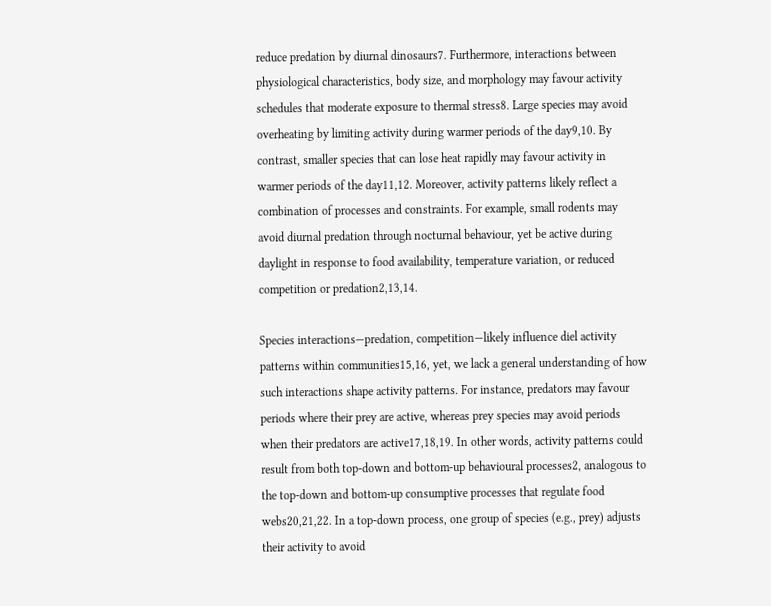reduce predation by diurnal dinosaurs7. Furthermore, interactions between physiological characteristics, body size, and morphology may favour activity schedules that moderate exposure to thermal stress8. Large species may avoid overheating by limiting activity during warmer periods of the day9,10. By contrast, smaller species that can lose heat rapidly may favour activity in warmer periods of the day11,12. Moreover, activity patterns likely reflect a combination of processes and constraints. For example, small rodents may avoid diurnal predation through nocturnal behaviour, yet be active during daylight in response to food availability, temperature variation, or reduced competition or predation2,13,14.

Species interactions—predation, competition—likely influence diel activity patterns within communities15,16, yet, we lack a general understanding of how such interactions shape activity patterns. For instance, predators may favour periods where their prey are active, whereas prey species may avoid periods when their predators are active17,18,19. In other words, activity patterns could result from both top-down and bottom-up behavioural processes2, analogous to the top-down and bottom-up consumptive processes that regulate food webs20,21,22. In a top-down process, one group of species (e.g., prey) adjusts their activity to avoid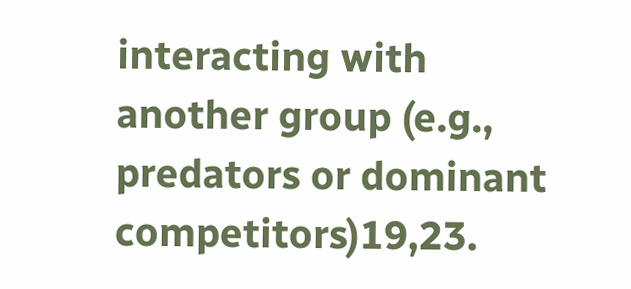interacting with another group (e.g., predators or dominant competitors)19,23.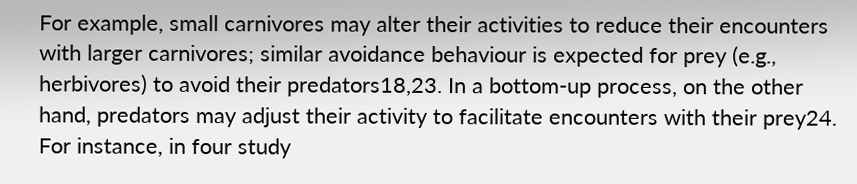For example, small carnivores may alter their activities to reduce their encounters with larger carnivores; similar avoidance behaviour is expected for prey (e.g., herbivores) to avoid their predators18,23. In a bottom-up process, on the other hand, predators may adjust their activity to facilitate encounters with their prey24. For instance, in four study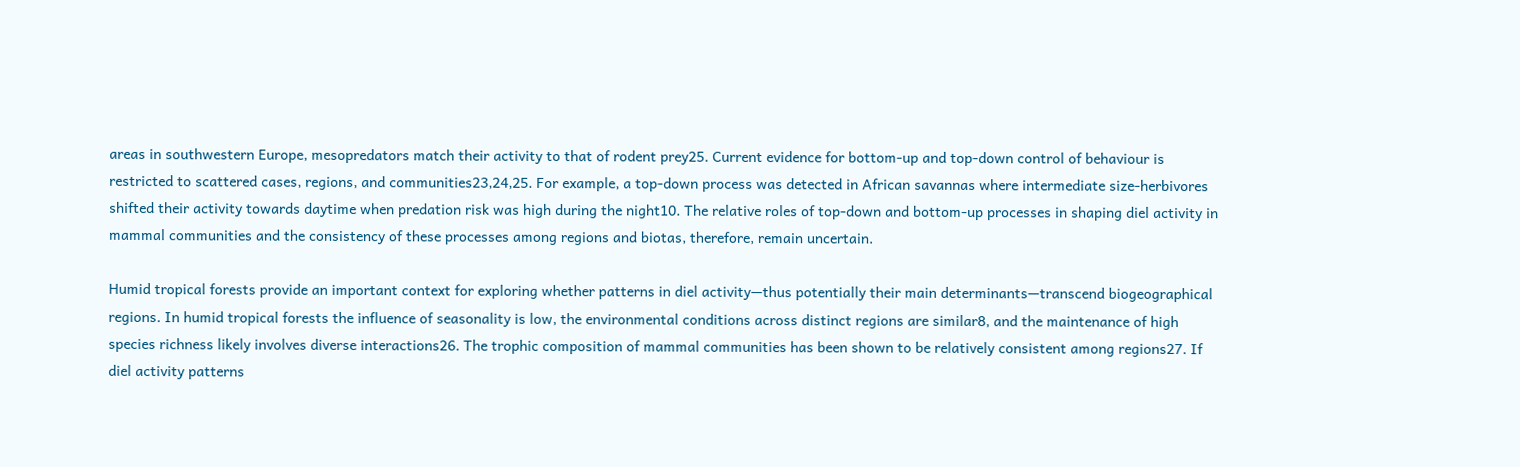areas in southwestern Europe, mesopredators match their activity to that of rodent prey25. Current evidence for bottom-up and top-down control of behaviour is restricted to scattered cases, regions, and communities23,24,25. For example, a top-down process was detected in African savannas where intermediate size-herbivores shifted their activity towards daytime when predation risk was high during the night10. The relative roles of top-down and bottom-up processes in shaping diel activity in mammal communities and the consistency of these processes among regions and biotas, therefore, remain uncertain.

Humid tropical forests provide an important context for exploring whether patterns in diel activity—thus potentially their main determinants—transcend biogeographical regions. In humid tropical forests the influence of seasonality is low, the environmental conditions across distinct regions are similar8, and the maintenance of high species richness likely involves diverse interactions26. The trophic composition of mammal communities has been shown to be relatively consistent among regions27. If diel activity patterns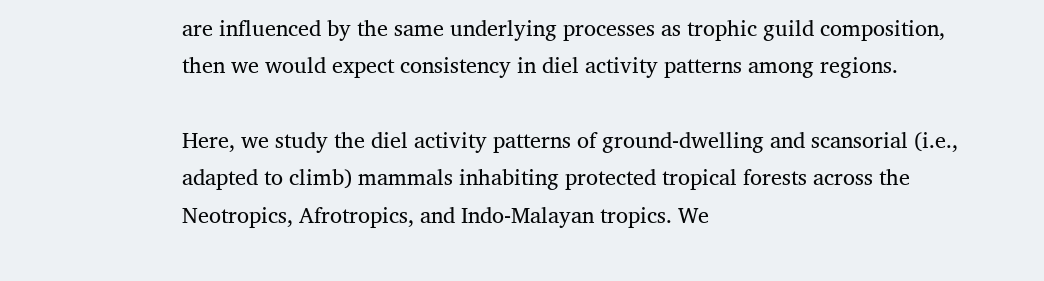are influenced by the same underlying processes as trophic guild composition, then we would expect consistency in diel activity patterns among regions.

Here, we study the diel activity patterns of ground-dwelling and scansorial (i.e., adapted to climb) mammals inhabiting protected tropical forests across the Neotropics, Afrotropics, and Indo-Malayan tropics. We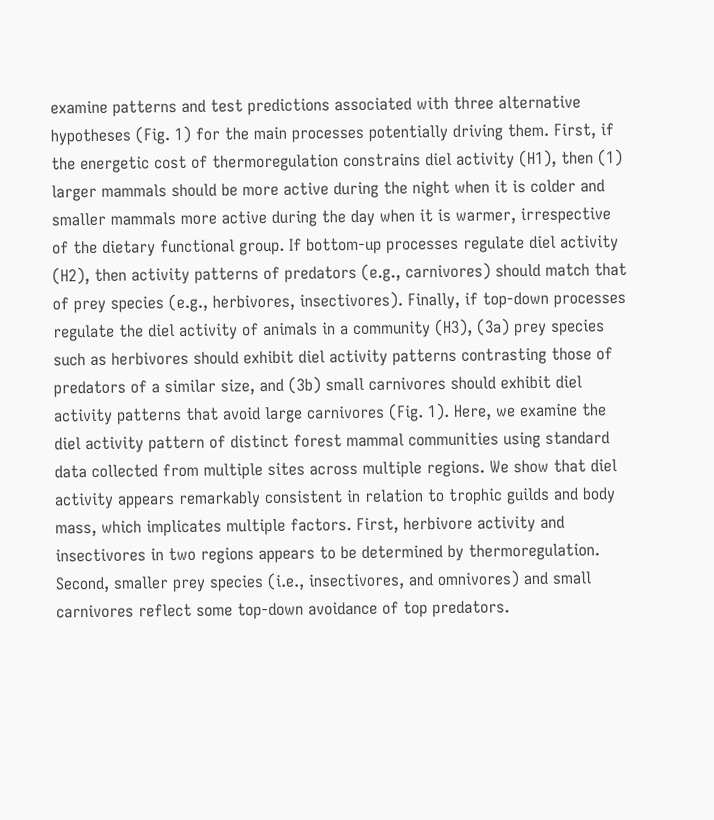examine patterns and test predictions associated with three alternative hypotheses (Fig. 1) for the main processes potentially driving them. First, if the energetic cost of thermoregulation constrains diel activity (H1), then (1) larger mammals should be more active during the night when it is colder and smaller mammals more active during the day when it is warmer, irrespective of the dietary functional group. If bottom-up processes regulate diel activity (H2), then activity patterns of predators (e.g., carnivores) should match that of prey species (e.g., herbivores, insectivores). Finally, if top-down processes regulate the diel activity of animals in a community (H3), (3a) prey species such as herbivores should exhibit diel activity patterns contrasting those of predators of a similar size, and (3b) small carnivores should exhibit diel activity patterns that avoid large carnivores (Fig. 1). Here, we examine the diel activity pattern of distinct forest mammal communities using standard data collected from multiple sites across multiple regions. We show that diel activity appears remarkably consistent in relation to trophic guilds and body mass, which implicates multiple factors. First, herbivore activity and insectivores in two regions appears to be determined by thermoregulation. Second, smaller prey species (i.e., insectivores, and omnivores) and small carnivores reflect some top-down avoidance of top predators.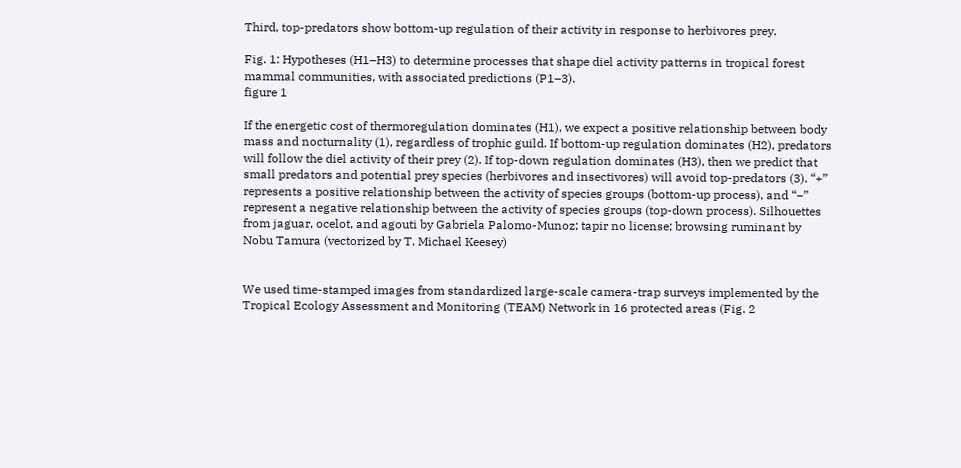Third, top-predators show bottom-up regulation of their activity in response to herbivores prey.

Fig. 1: Hypotheses (H1–H3) to determine processes that shape diel activity patterns in tropical forest mammal communities, with associated predictions (P1–3).
figure 1

If the energetic cost of thermoregulation dominates (H1), we expect a positive relationship between body mass and nocturnality (1), regardless of trophic guild. If bottom-up regulation dominates (H2), predators will follow the diel activity of their prey (2). If top-down regulation dominates (H3), then we predict that small predators and potential prey species (herbivores and insectivores) will avoid top-predators (3). “+” represents a positive relationship between the activity of species groups (bottom-up process), and “−” represent a negative relationship between the activity of species groups (top-down process). Silhouettes from jaguar, ocelot, and agouti by Gabriela Palomo-Munoz; tapir no license; browsing ruminant by Nobu Tamura (vectorized by T. Michael Keesey)


We used time-stamped images from standardized large-scale camera-trap surveys implemented by the Tropical Ecology Assessment and Monitoring (TEAM) Network in 16 protected areas (Fig. 2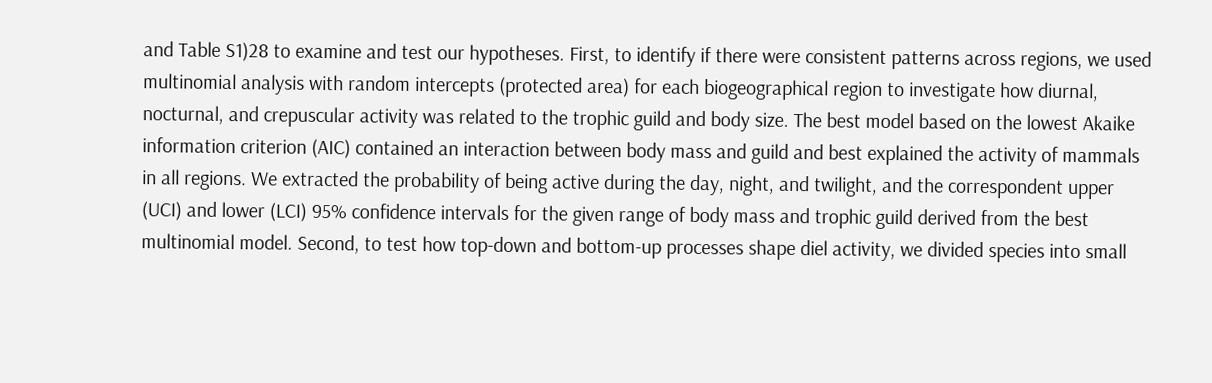and Table S1)28 to examine and test our hypotheses. First, to identify if there were consistent patterns across regions, we used multinomial analysis with random intercepts (protected area) for each biogeographical region to investigate how diurnal, nocturnal, and crepuscular activity was related to the trophic guild and body size. The best model based on the lowest Akaike information criterion (AIC) contained an interaction between body mass and guild and best explained the activity of mammals in all regions. We extracted the probability of being active during the day, night, and twilight, and the correspondent upper (UCI) and lower (LCI) 95% confidence intervals for the given range of body mass and trophic guild derived from the best multinomial model. Second, to test how top-down and bottom-up processes shape diel activity, we divided species into small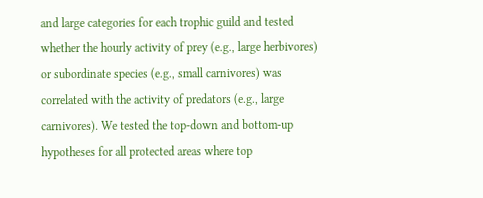and large categories for each trophic guild and tested whether the hourly activity of prey (e.g., large herbivores) or subordinate species (e.g., small carnivores) was correlated with the activity of predators (e.g., large carnivores). We tested the top-down and bottom-up hypotheses for all protected areas where top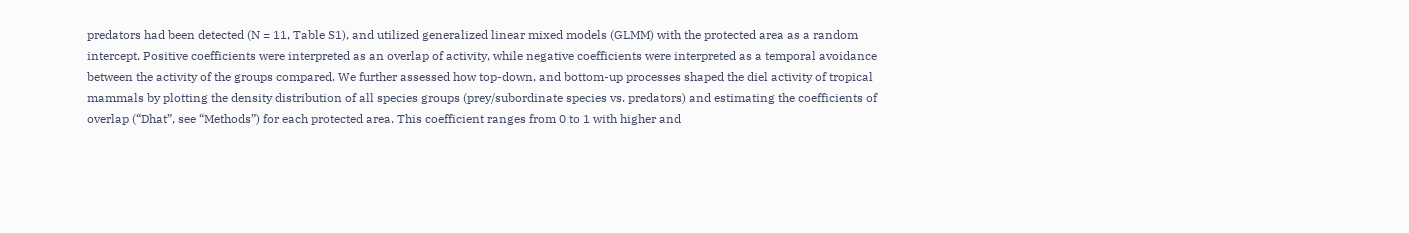predators had been detected (N = 11, Table S1), and utilized generalized linear mixed models (GLMM) with the protected area as a random intercept. Positive coefficients were interpreted as an overlap of activity, while negative coefficients were interpreted as a temporal avoidance between the activity of the groups compared. We further assessed how top-down, and bottom-up processes shaped the diel activity of tropical mammals by plotting the density distribution of all species groups (prey/subordinate species vs. predators) and estimating the coefficients of overlap (“Dhat”, see “Methods”) for each protected area. This coefficient ranges from 0 to 1 with higher and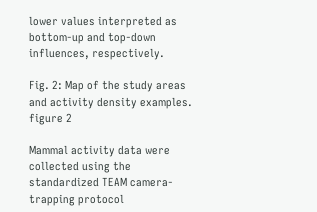lower values interpreted as bottom-up and top-down influences, respectively.

Fig. 2: Map of the study areas and activity density examples.
figure 2

Mammal activity data were collected using the standardized TEAM camera-trapping protocol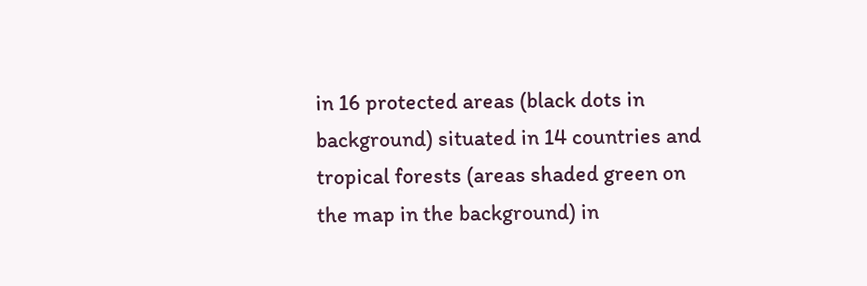in 16 protected areas (black dots in background) situated in 14 countries and tropical forests (areas shaded green on the map in the background) in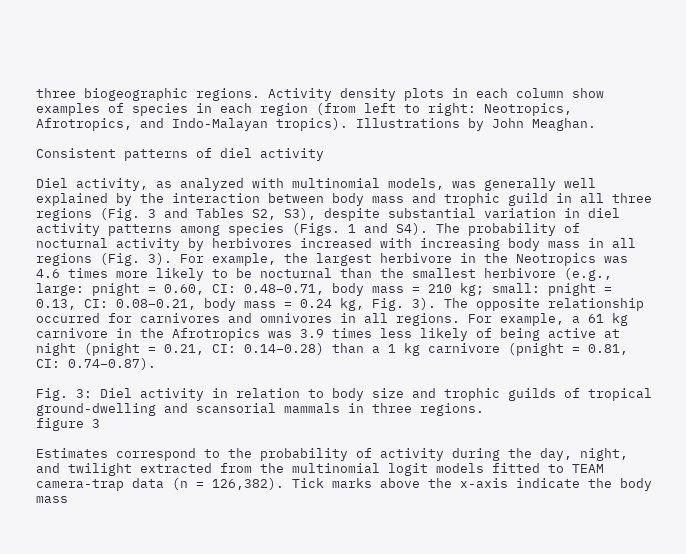three biogeographic regions. Activity density plots in each column show examples of species in each region (from left to right: Neotropics, Afrotropics, and Indo-Malayan tropics). Illustrations by John Meaghan.

Consistent patterns of diel activity

Diel activity, as analyzed with multinomial models, was generally well explained by the interaction between body mass and trophic guild in all three regions (Fig. 3 and Tables S2, S3), despite substantial variation in diel activity patterns among species (Figs. 1 and S4). The probability of nocturnal activity by herbivores increased with increasing body mass in all regions (Fig. 3). For example, the largest herbivore in the Neotropics was 4.6 times more likely to be nocturnal than the smallest herbivore (e.g., large: pnight = 0.60, CI: 0.48–0.71, body mass = 210 kg; small: pnight = 0.13, CI: 0.08–0.21, body mass = 0.24 kg, Fig. 3). The opposite relationship occurred for carnivores and omnivores in all regions. For example, a 61 kg carnivore in the Afrotropics was 3.9 times less likely of being active at night (pnight = 0.21, CI: 0.14–0.28) than a 1 kg carnivore (pnight = 0.81, CI: 0.74–0.87).

Fig. 3: Diel activity in relation to body size and trophic guilds of tropical ground-dwelling and scansorial mammals in three regions.
figure 3

Estimates correspond to the probability of activity during the day, night, and twilight extracted from the multinomial logit models fitted to TEAM camera-trap data (n = 126,382). Tick marks above the x-axis indicate the body mass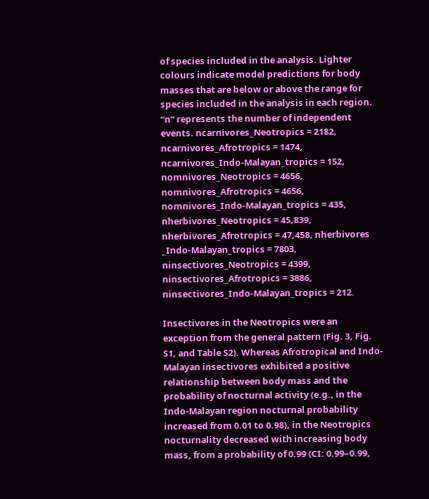of species included in the analysis. Lighter colours indicate model predictions for body masses that are below or above the range for species included in the analysis in each region. “n” represents the number of independent events. ncarnivores_Neotropics = 2182, ncarnivores_Afrotropics = 1474, ncarnivores_Indo-Malayan_tropics = 152, nomnivores_Neotropics = 4656, nomnivores_Afrotropics = 4656, nomnivores_Indo-Malayan_tropics = 435, nherbivores_Neotropics = 45,839, nherbivores_Afrotropics = 47,458, nherbivores _Indo-Malayan_tropics = 7803, ninsectivores_Neotropics = 4399, ninsectivores_Afrotropics = 3886, ninsectivores_Indo-Malayan_tropics = 212.

Insectivores in the Neotropics were an exception from the general pattern (Fig. 3, Fig. S1, and Table S2). Whereas Afrotropical and Indo-Malayan insectivores exhibited a positive relationship between body mass and the probability of nocturnal activity (e.g., in the Indo-Malayan region nocturnal probability increased from 0.01 to 0.98), in the Neotropics nocturnality decreased with increasing body mass, from a probability of 0.99 (CI: 0.99–0.99,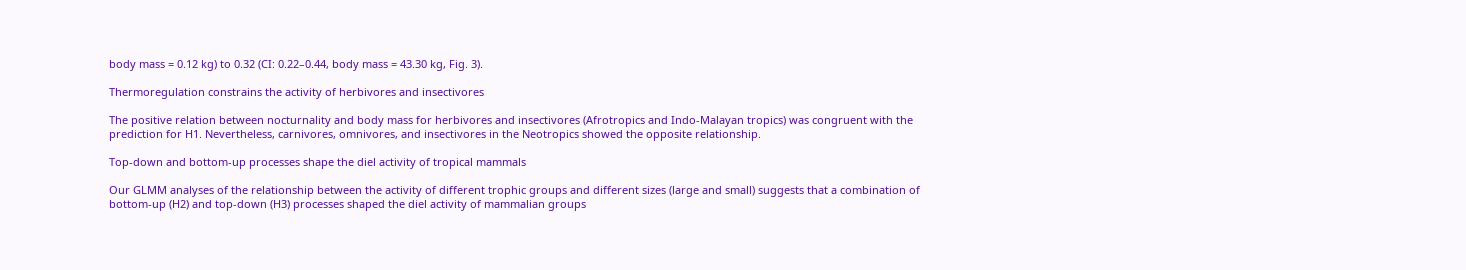body mass = 0.12 kg) to 0.32 (CI: 0.22–0.44, body mass = 43.30 kg, Fig. 3).

Thermoregulation constrains the activity of herbivores and insectivores

The positive relation between nocturnality and body mass for herbivores and insectivores (Afrotropics and Indo-Malayan tropics) was congruent with the prediction for H1. Nevertheless, carnivores, omnivores, and insectivores in the Neotropics showed the opposite relationship.

Top-down and bottom-up processes shape the diel activity of tropical mammals

Our GLMM analyses of the relationship between the activity of different trophic groups and different sizes (large and small) suggests that a combination of bottom-up (H2) and top-down (H3) processes shaped the diel activity of mammalian groups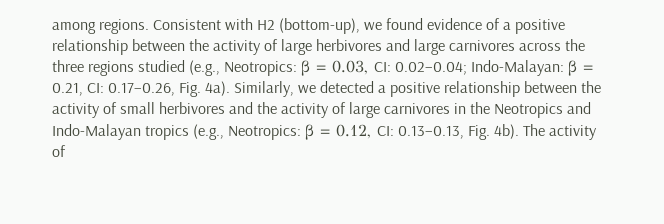among regions. Consistent with H2 (bottom-up), we found evidence of a positive relationship between the activity of large herbivores and large carnivores across the three regions studied (e.g., Neotropics: β = 0.03, CI: 0.02–0.04; Indo-Malayan: β = 0.21, CI: 0.17–0.26, Fig. 4a). Similarly, we detected a positive relationship between the activity of small herbivores and the activity of large carnivores in the Neotropics and Indo-Malayan tropics (e.g., Neotropics: β = 0.12, CI: 0.13–0.13, Fig. 4b). The activity of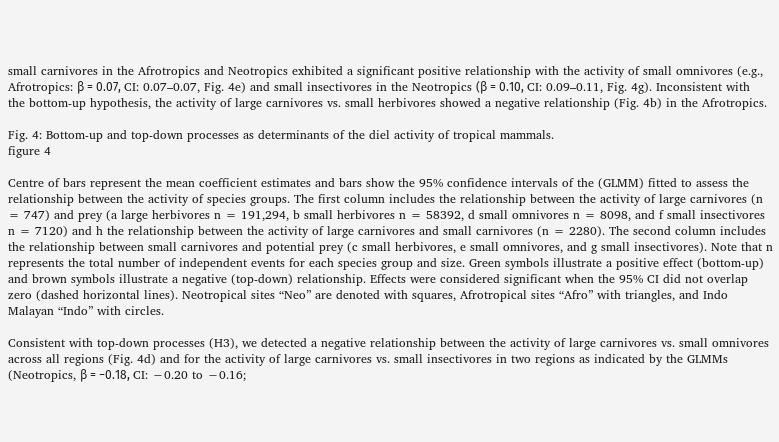small carnivores in the Afrotropics and Neotropics exhibited a significant positive relationship with the activity of small omnivores (e.g., Afrotropics: β = 0.07, CI: 0.07–0.07, Fig. 4e) and small insectivores in the Neotropics (β = 0.10, CI: 0.09–0.11, Fig. 4g). Inconsistent with the bottom-up hypothesis, the activity of large carnivores vs. small herbivores showed a negative relationship (Fig. 4b) in the Afrotropics.

Fig. 4: Bottom-up and top-down processes as determinants of the diel activity of tropical mammals.
figure 4

Centre of bars represent the mean coefficient estimates and bars show the 95% confidence intervals of the (GLMM) fitted to assess the relationship between the activity of species groups. The first column includes the relationship between the activity of large carnivores (n = 747) and prey (a large herbivores n = 191,294, b small herbivores n = 58392, d small omnivores n = 8098, and f small insectivores n = 7120) and h the relationship between the activity of large carnivores and small carnivores (n = 2280). The second column includes the relationship between small carnivores and potential prey (c small herbivores, e small omnivores, and g small insectivores). Note that n represents the total number of independent events for each species group and size. Green symbols illustrate a positive effect (bottom-up) and brown symbols illustrate a negative (top-down) relationship. Effects were considered significant when the 95% CI did not overlap zero (dashed horizontal lines). Neotropical sites “Neo” are denoted with squares, Afrotropical sites “Afro” with triangles, and Indo Malayan “Indo” with circles.

Consistent with top-down processes (H3), we detected a negative relationship between the activity of large carnivores vs. small omnivores across all regions (Fig. 4d) and for the activity of large carnivores vs. small insectivores in two regions as indicated by the GLMMs (Neotropics, β = −0.18, CI: −0.20 to −0.16;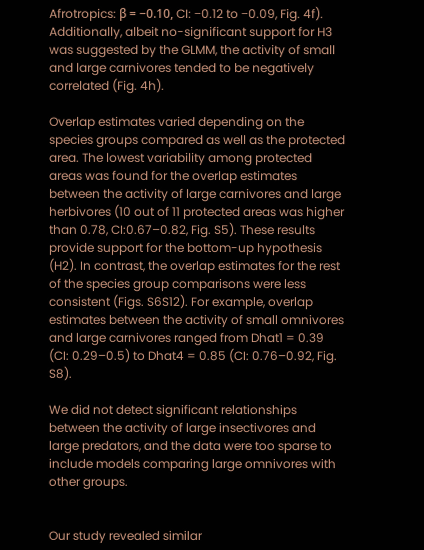Afrotropics: β = −0.10, CI: −0.12 to −0.09, Fig. 4f). Additionally, albeit no-significant support for H3 was suggested by the GLMM, the activity of small and large carnivores tended to be negatively correlated (Fig. 4h).

Overlap estimates varied depending on the species groups compared as well as the protected area. The lowest variability among protected areas was found for the overlap estimates between the activity of large carnivores and large herbivores (10 out of 11 protected areas was higher than 0.78, CI:0.67–0.82, Fig. S5). These results provide support for the bottom-up hypothesis (H2). In contrast, the overlap estimates for the rest of the species group comparisons were less consistent (Figs. S6S12). For example, overlap estimates between the activity of small omnivores and large carnivores ranged from Dhat1 = 0.39 (CI: 0.29–0.5) to Dhat4 = 0.85 (CI: 0.76–0.92, Fig. S8).

We did not detect significant relationships between the activity of large insectivores and large predators, and the data were too sparse to include models comparing large omnivores with other groups.


Our study revealed similar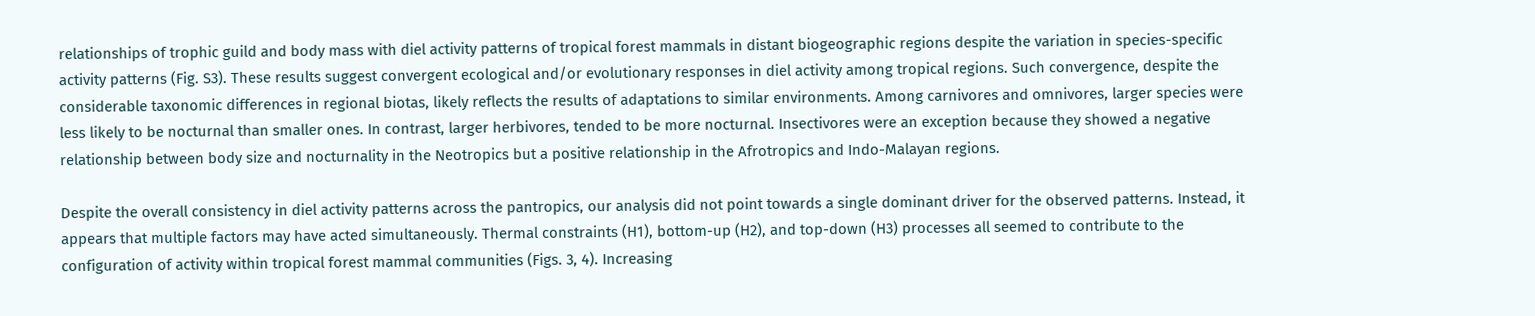relationships of trophic guild and body mass with diel activity patterns of tropical forest mammals in distant biogeographic regions despite the variation in species-specific activity patterns (Fig. S3). These results suggest convergent ecological and/or evolutionary responses in diel activity among tropical regions. Such convergence, despite the considerable taxonomic differences in regional biotas, likely reflects the results of adaptations to similar environments. Among carnivores and omnivores, larger species were less likely to be nocturnal than smaller ones. In contrast, larger herbivores, tended to be more nocturnal. Insectivores were an exception because they showed a negative relationship between body size and nocturnality in the Neotropics but a positive relationship in the Afrotropics and Indo-Malayan regions.

Despite the overall consistency in diel activity patterns across the pantropics, our analysis did not point towards a single dominant driver for the observed patterns. Instead, it appears that multiple factors may have acted simultaneously. Thermal constraints (H1), bottom-up (H2), and top-down (H3) processes all seemed to contribute to the configuration of activity within tropical forest mammal communities (Figs. 3, 4). Increasing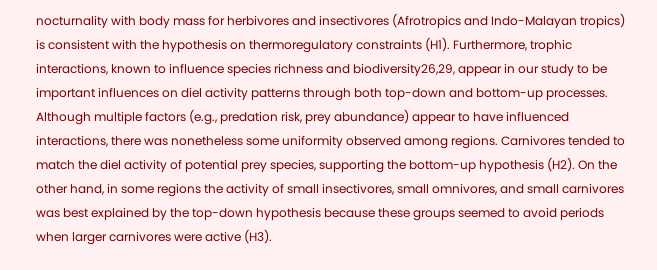nocturnality with body mass for herbivores and insectivores (Afrotropics and Indo-Malayan tropics) is consistent with the hypothesis on thermoregulatory constraints (H1). Furthermore, trophic interactions, known to influence species richness and biodiversity26,29, appear in our study to be important influences on diel activity patterns through both top-down and bottom-up processes. Although multiple factors (e.g., predation risk, prey abundance) appear to have influenced interactions, there was nonetheless some uniformity observed among regions. Carnivores tended to match the diel activity of potential prey species, supporting the bottom-up hypothesis (H2). On the other hand, in some regions the activity of small insectivores, small omnivores, and small carnivores was best explained by the top-down hypothesis because these groups seemed to avoid periods when larger carnivores were active (H3).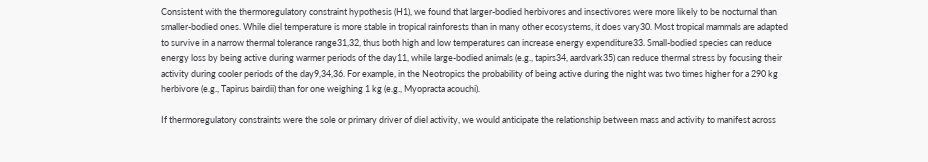Consistent with the thermoregulatory constraint hypothesis (H1), we found that larger-bodied herbivores and insectivores were more likely to be nocturnal than smaller-bodied ones. While diel temperature is more stable in tropical rainforests than in many other ecosystems, it does vary30. Most tropical mammals are adapted to survive in a narrow thermal tolerance range31,32, thus both high and low temperatures can increase energy expenditure33. Small-bodied species can reduce energy loss by being active during warmer periods of the day11, while large-bodied animals (e.g., tapirs34, aardvark35) can reduce thermal stress by focusing their activity during cooler periods of the day9,34,36. For example, in the Neotropics the probability of being active during the night was two times higher for a 290 kg herbivore (e.g., Tapirus bairdii) than for one weighing 1 kg (e.g., Myopracta acouchi).

If thermoregulatory constraints were the sole or primary driver of diel activity, we would anticipate the relationship between mass and activity to manifest across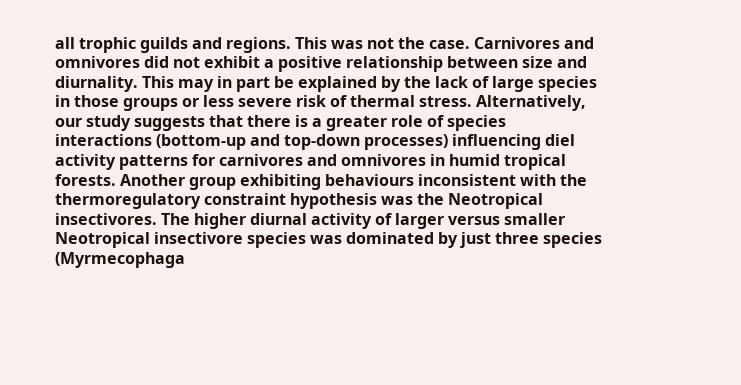all trophic guilds and regions. This was not the case. Carnivores and omnivores did not exhibit a positive relationship between size and diurnality. This may in part be explained by the lack of large species in those groups or less severe risk of thermal stress. Alternatively, our study suggests that there is a greater role of species interactions (bottom-up and top-down processes) influencing diel activity patterns for carnivores and omnivores in humid tropical forests. Another group exhibiting behaviours inconsistent with the thermoregulatory constraint hypothesis was the Neotropical insectivores. The higher diurnal activity of larger versus smaller Neotropical insectivore species was dominated by just three species (Myrmecophaga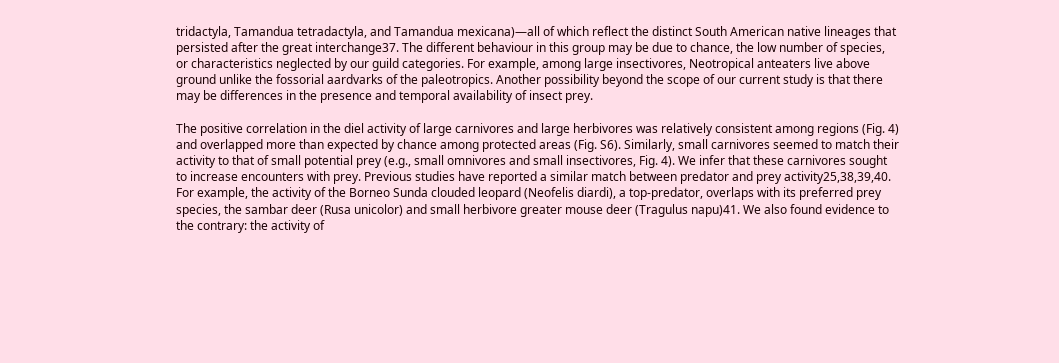tridactyla, Tamandua tetradactyla, and Tamandua mexicana)—all of which reflect the distinct South American native lineages that persisted after the great interchange37. The different behaviour in this group may be due to chance, the low number of species, or characteristics neglected by our guild categories. For example, among large insectivores, Neotropical anteaters live above ground unlike the fossorial aardvarks of the paleotropics. Another possibility beyond the scope of our current study is that there may be differences in the presence and temporal availability of insect prey.

The positive correlation in the diel activity of large carnivores and large herbivores was relatively consistent among regions (Fig. 4) and overlapped more than expected by chance among protected areas (Fig. S6). Similarly, small carnivores seemed to match their activity to that of small potential prey (e.g., small omnivores and small insectivores, Fig. 4). We infer that these carnivores sought to increase encounters with prey. Previous studies have reported a similar match between predator and prey activity25,38,39,40. For example, the activity of the Borneo Sunda clouded leopard (Neofelis diardi), a top-predator, overlaps with its preferred prey species, the sambar deer (Rusa unicolor) and small herbivore greater mouse deer (Tragulus napu)41. We also found evidence to the contrary: the activity of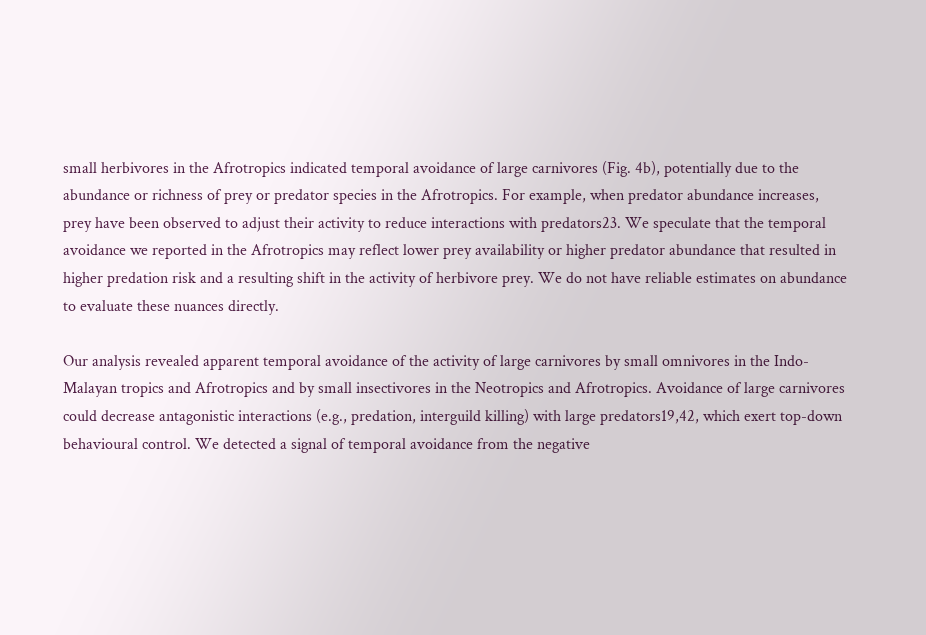small herbivores in the Afrotropics indicated temporal avoidance of large carnivores (Fig. 4b), potentially due to the abundance or richness of prey or predator species in the Afrotropics. For example, when predator abundance increases, prey have been observed to adjust their activity to reduce interactions with predators23. We speculate that the temporal avoidance we reported in the Afrotropics may reflect lower prey availability or higher predator abundance that resulted in higher predation risk and a resulting shift in the activity of herbivore prey. We do not have reliable estimates on abundance to evaluate these nuances directly.

Our analysis revealed apparent temporal avoidance of the activity of large carnivores by small omnivores in the Indo-Malayan tropics and Afrotropics and by small insectivores in the Neotropics and Afrotropics. Avoidance of large carnivores could decrease antagonistic interactions (e.g., predation, interguild killing) with large predators19,42, which exert top-down behavioural control. We detected a signal of temporal avoidance from the negative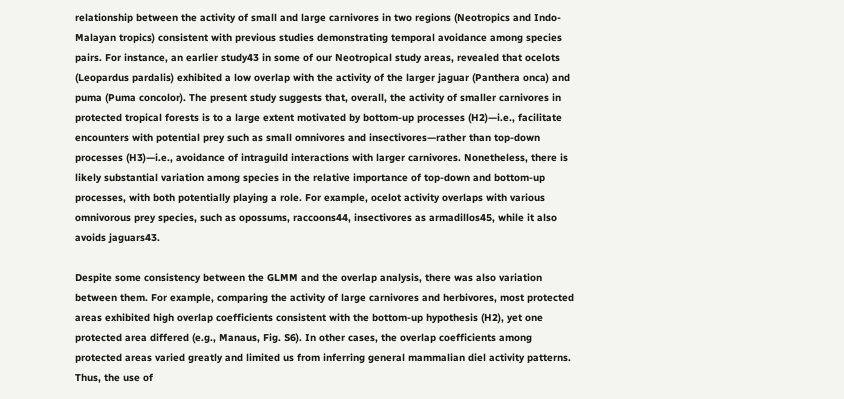relationship between the activity of small and large carnivores in two regions (Neotropics and Indo-Malayan tropics) consistent with previous studies demonstrating temporal avoidance among species pairs. For instance, an earlier study43 in some of our Neotropical study areas, revealed that ocelots (Leopardus pardalis) exhibited a low overlap with the activity of the larger jaguar (Panthera onca) and puma (Puma concolor). The present study suggests that, overall, the activity of smaller carnivores in protected tropical forests is to a large extent motivated by bottom-up processes (H2)—i.e., facilitate encounters with potential prey such as small omnivores and insectivores—rather than top-down processes (H3)—i.e., avoidance of intraguild interactions with larger carnivores. Nonetheless, there is likely substantial variation among species in the relative importance of top-down and bottom-up processes, with both potentially playing a role. For example, ocelot activity overlaps with various omnivorous prey species, such as opossums, raccoons44, insectivores as armadillos45, while it also avoids jaguars43.

Despite some consistency between the GLMM and the overlap analysis, there was also variation between them. For example, comparing the activity of large carnivores and herbivores, most protected areas exhibited high overlap coefficients consistent with the bottom-up hypothesis (H2), yet one protected area differed (e.g., Manaus, Fig. S6). In other cases, the overlap coefficients among protected areas varied greatly and limited us from inferring general mammalian diel activity patterns. Thus, the use of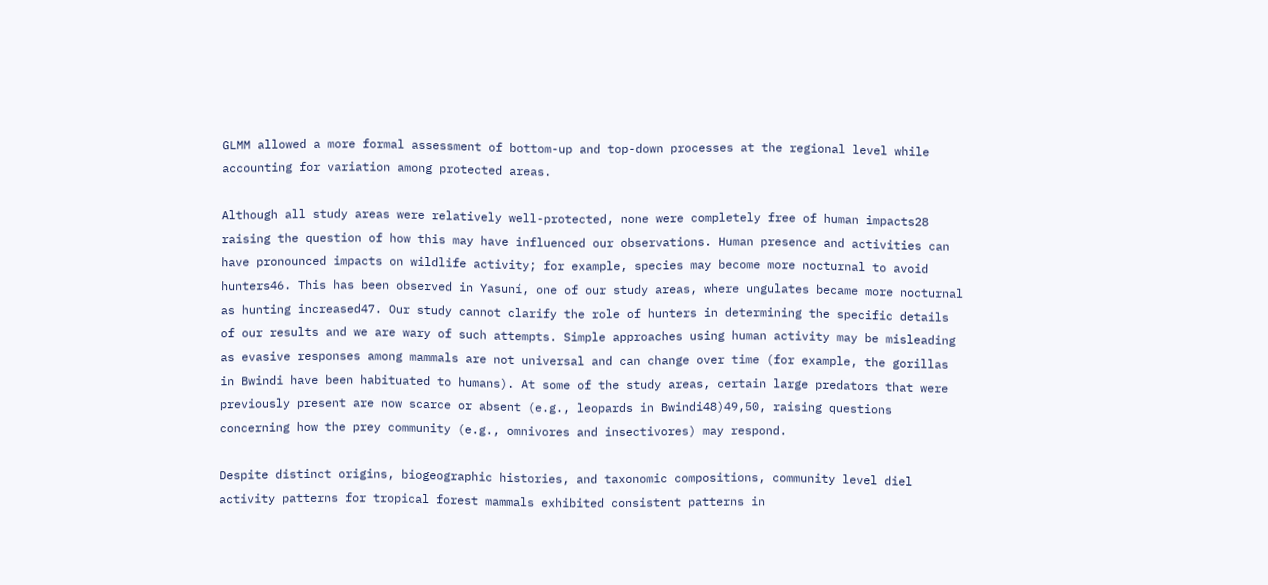GLMM allowed a more formal assessment of bottom-up and top-down processes at the regional level while accounting for variation among protected areas.

Although all study areas were relatively well-protected, none were completely free of human impacts28 raising the question of how this may have influenced our observations. Human presence and activities can have pronounced impacts on wildlife activity; for example, species may become more nocturnal to avoid hunters46. This has been observed in Yasuní, one of our study areas, where ungulates became more nocturnal as hunting increased47. Our study cannot clarify the role of hunters in determining the specific details of our results and we are wary of such attempts. Simple approaches using human activity may be misleading as evasive responses among mammals are not universal and can change over time (for example, the gorillas in Bwindi have been habituated to humans). At some of the study areas, certain large predators that were previously present are now scarce or absent (e.g., leopards in Bwindi48)49,50, raising questions concerning how the prey community (e.g., omnivores and insectivores) may respond.

Despite distinct origins, biogeographic histories, and taxonomic compositions, community level diel activity patterns for tropical forest mammals exhibited consistent patterns in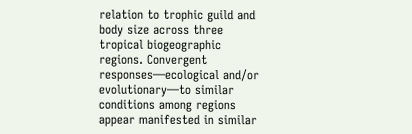relation to trophic guild and body size across three tropical biogeographic regions. Convergent responses—ecological and/or evolutionary—to similar conditions among regions appear manifested in similar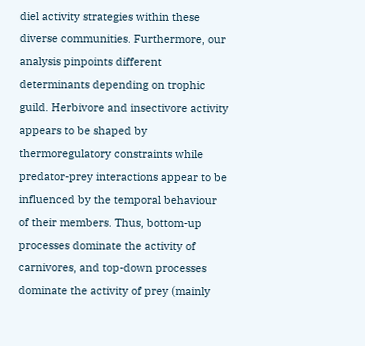diel activity strategies within these diverse communities. Furthermore, our analysis pinpoints different determinants depending on trophic guild. Herbivore and insectivore activity appears to be shaped by thermoregulatory constraints while predator-prey interactions appear to be influenced by the temporal behaviour of their members. Thus, bottom-up processes dominate the activity of carnivores, and top-down processes dominate the activity of prey (mainly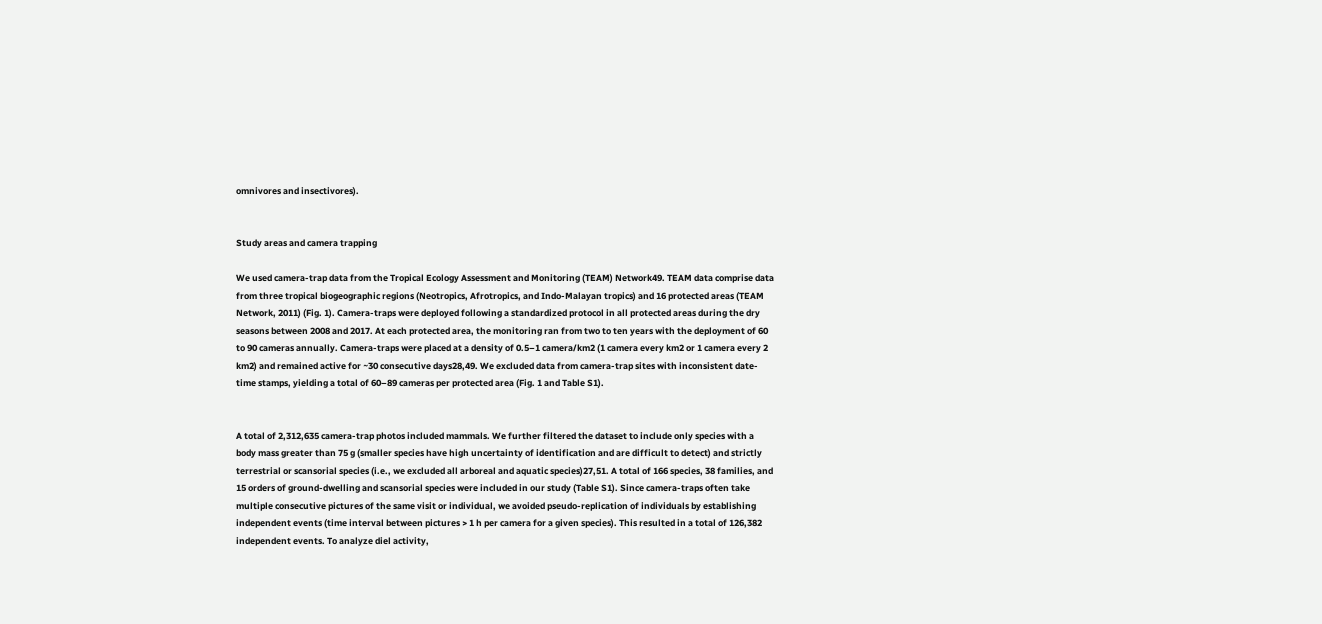omnivores and insectivores).


Study areas and camera trapping

We used camera-trap data from the Tropical Ecology Assessment and Monitoring (TEAM) Network49. TEAM data comprise data from three tropical biogeographic regions (Neotropics, Afrotropics, and Indo-Malayan tropics) and 16 protected areas (TEAM Network, 2011) (Fig. 1). Camera-traps were deployed following a standardized protocol in all protected areas during the dry seasons between 2008 and 2017. At each protected area, the monitoring ran from two to ten years with the deployment of 60 to 90 cameras annually. Camera-traps were placed at a density of 0.5–1 camera/km2 (1 camera every km2 or 1 camera every 2 km2) and remained active for ~30 consecutive days28,49. We excluded data from camera-trap sites with inconsistent date-time stamps, yielding a total of 60–89 cameras per protected area (Fig. 1 and Table S1).


A total of 2,312,635 camera-trap photos included mammals. We further filtered the dataset to include only species with a body mass greater than 75 g (smaller species have high uncertainty of identification and are difficult to detect) and strictly terrestrial or scansorial species (i.e., we excluded all arboreal and aquatic species)27,51. A total of 166 species, 38 families, and 15 orders of ground-dwelling and scansorial species were included in our study (Table S1). Since camera-traps often take multiple consecutive pictures of the same visit or individual, we avoided pseudo-replication of individuals by establishing independent events (time interval between pictures > 1 h per camera for a given species). This resulted in a total of 126,382 independent events. To analyze diel activity,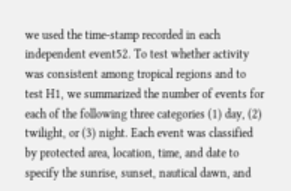we used the time-stamp recorded in each independent event52. To test whether activity was consistent among tropical regions and to test H1, we summarized the number of events for each of the following three categories (1) day, (2) twilight, or (3) night. Each event was classified by protected area, location, time, and date to specify the sunrise, sunset, nautical dawn, and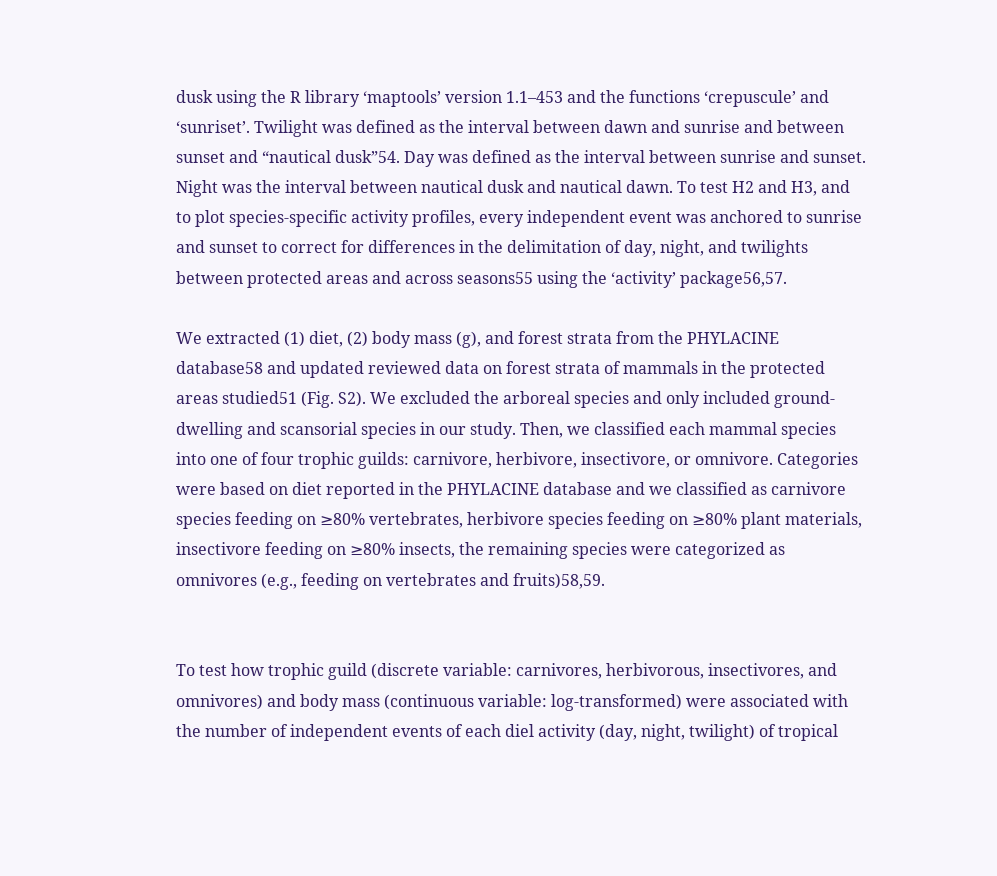dusk using the R library ‘maptools’ version 1.1–453 and the functions ‘crepuscule’ and ‘sunriset’. Twilight was defined as the interval between dawn and sunrise and between sunset and “nautical dusk”54. Day was defined as the interval between sunrise and sunset. Night was the interval between nautical dusk and nautical dawn. To test H2 and H3, and to plot species-specific activity profiles, every independent event was anchored to sunrise and sunset to correct for differences in the delimitation of day, night, and twilights between protected areas and across seasons55 using the ‘activity’ package56,57.

We extracted (1) diet, (2) body mass (g), and forest strata from the PHYLACINE database58 and updated reviewed data on forest strata of mammals in the protected areas studied51 (Fig. S2). We excluded the arboreal species and only included ground-dwelling and scansorial species in our study. Then, we classified each mammal species into one of four trophic guilds: carnivore, herbivore, insectivore, or omnivore. Categories were based on diet reported in the PHYLACINE database and we classified as carnivore species feeding on ≥80% vertebrates, herbivore species feeding on ≥80% plant materials, insectivore feeding on ≥80% insects, the remaining species were categorized as omnivores (e.g., feeding on vertebrates and fruits)58,59.


To test how trophic guild (discrete variable: carnivores, herbivorous, insectivores, and omnivores) and body mass (continuous variable: log-transformed) were associated with the number of independent events of each diel activity (day, night, twilight) of tropical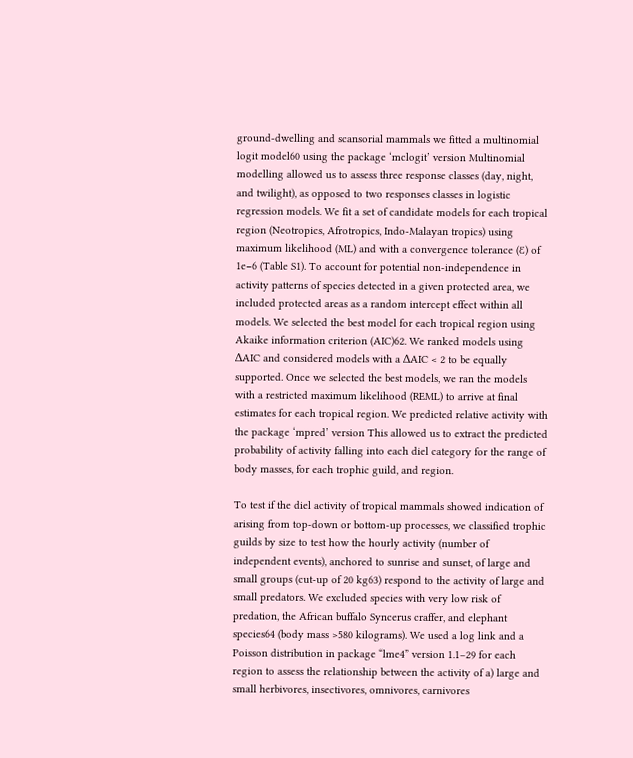ground-dwelling and scansorial mammals we fitted a multinomial logit model60 using the package ‘mclogit’ version Multinomial modelling allowed us to assess three response classes (day, night, and twilight), as opposed to two responses classes in logistic regression models. We fit a set of candidate models for each tropical region (Neotropics, Afrotropics, Indo-Malayan tropics) using maximum likelihood (ML) and with a convergence tolerance (Ɛ) of 1e−6 (Table S1). To account for potential non-independence in activity patterns of species detected in a given protected area, we included protected areas as a random intercept effect within all models. We selected the best model for each tropical region using Akaike information criterion (AIC)62. We ranked models using ΔAIC and considered models with a ΔAIC < 2 to be equally supported. Once we selected the best models, we ran the models with a restricted maximum likelihood (REML) to arrive at final estimates for each tropical region. We predicted relative activity with the package ‘mpred’ version This allowed us to extract the predicted probability of activity falling into each diel category for the range of body masses, for each trophic guild, and region.

To test if the diel activity of tropical mammals showed indication of arising from top-down or bottom-up processes, we classified trophic guilds by size to test how the hourly activity (number of independent events), anchored to sunrise and sunset, of large and small groups (cut-up of 20 kg63) respond to the activity of large and small predators. We excluded species with very low risk of predation, the African buffalo Syncerus craffer, and elephant species64 (body mass >580 kilograms). We used a log link and a Poisson distribution in package “lme4” version 1.1–29 for each region to assess the relationship between the activity of a) large and small herbivores, insectivores, omnivores, carnivores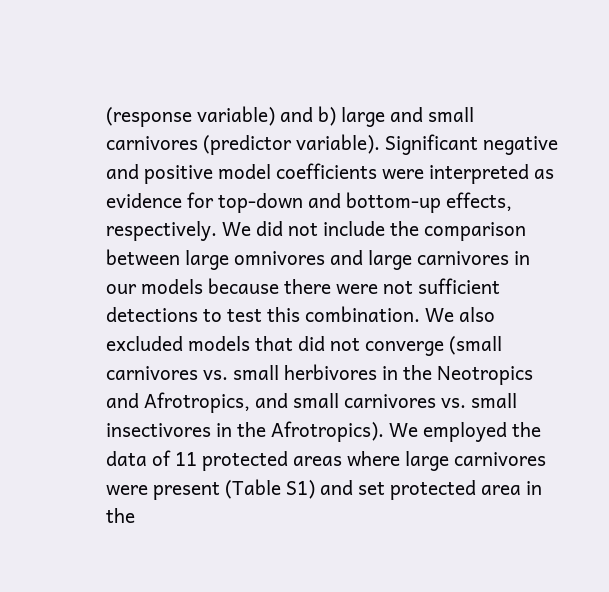(response variable) and b) large and small carnivores (predictor variable). Significant negative and positive model coefficients were interpreted as evidence for top-down and bottom-up effects, respectively. We did not include the comparison between large omnivores and large carnivores in our models because there were not sufficient detections to test this combination. We also excluded models that did not converge (small carnivores vs. small herbivores in the Neotropics and Afrotropics, and small carnivores vs. small insectivores in the Afrotropics). We employed the data of 11 protected areas where large carnivores were present (Table S1) and set protected area in the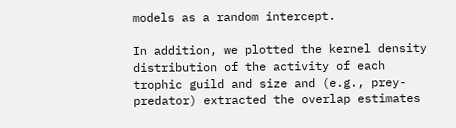models as a random intercept.

In addition, we plotted the kernel density distribution of the activity of each trophic guild and size and (e.g., prey-predator) extracted the overlap estimates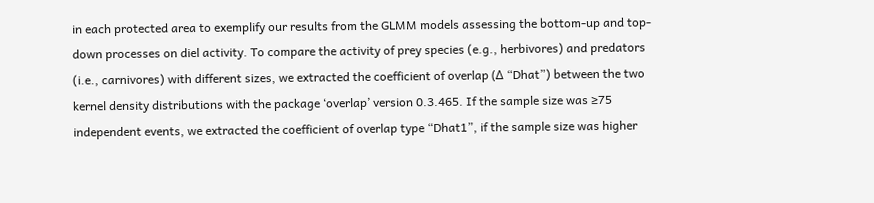in each protected area to exemplify our results from the GLMM models assessing the bottom-up and top-down processes on diel activity. To compare the activity of prey species (e.g., herbivores) and predators (i.e., carnivores) with different sizes, we extracted the coefficient of overlap (Δ “Dhat”) between the two kernel density distributions with the package ‘overlap’ version 0.3.465. If the sample size was ≥75 independent events, we extracted the coefficient of overlap type “Dhat1”, if the sample size was higher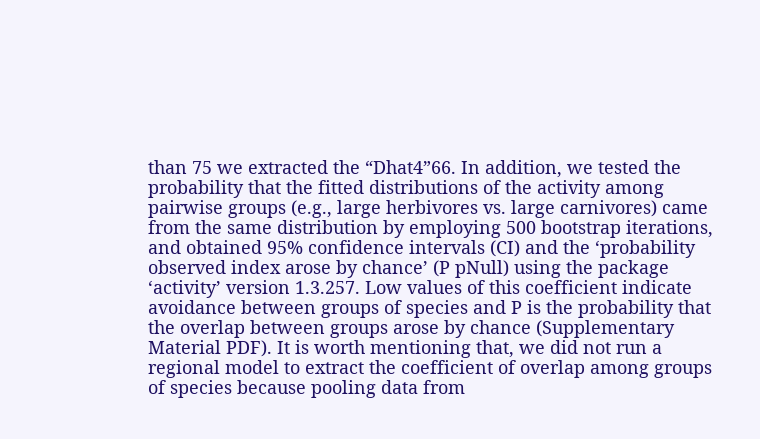than 75 we extracted the “Dhat4”66. In addition, we tested the probability that the fitted distributions of the activity among pairwise groups (e.g., large herbivores vs. large carnivores) came from the same distribution by employing 500 bootstrap iterations, and obtained 95% confidence intervals (CI) and the ‘probability observed index arose by chance’ (P pNull) using the package ‘activity’ version 1.3.257. Low values of this coefficient indicate avoidance between groups of species and P is the probability that the overlap between groups arose by chance (Supplementary Material PDF). It is worth mentioning that, we did not run a regional model to extract the coefficient of overlap among groups of species because pooling data from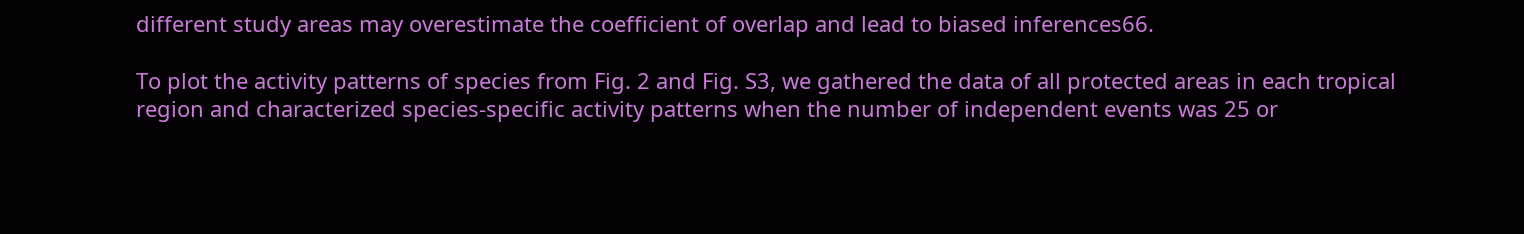different study areas may overestimate the coefficient of overlap and lead to biased inferences66.

To plot the activity patterns of species from Fig. 2 and Fig. S3, we gathered the data of all protected areas in each tropical region and characterized species-specific activity patterns when the number of independent events was 25 or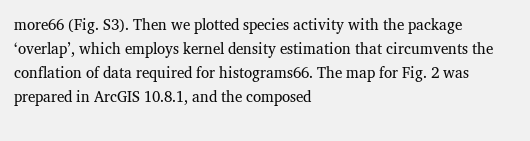more66 (Fig. S3). Then we plotted species activity with the package ‘overlap’, which employs kernel density estimation that circumvents the conflation of data required for histograms66. The map for Fig. 2 was prepared in ArcGIS 10.8.1, and the composed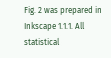Fig. 2 was prepared in Inkscape 1.1.1. All statistical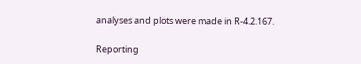analyses and plots were made in R-4.2.167.

Reporting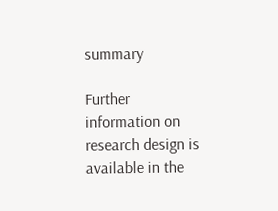summary

Further information on research design is available in the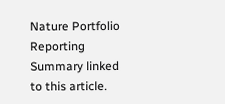Nature Portfolio Reporting Summary linked to this article.